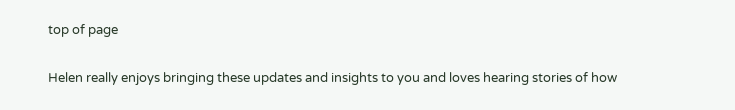top of page


Helen really enjoys bringing these updates and insights to you and loves hearing stories of how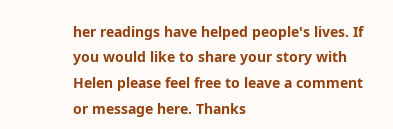her readings have helped people's lives. If you would like to share your story with Helen please feel free to leave a comment or message here. Thanks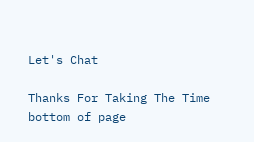Let's Chat

Thanks For Taking The Time
bottom of page